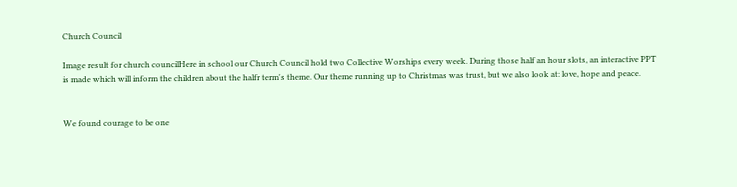Church Council

Image result for church councilHere in school our Church Council hold two Collective Worships every week. During those half an hour slots, an interactive PPT is made which will inform the children about the halfr term's theme. Our theme running up to Christmas was trust, but we also look at: love, hope and peace.


We found courage to be one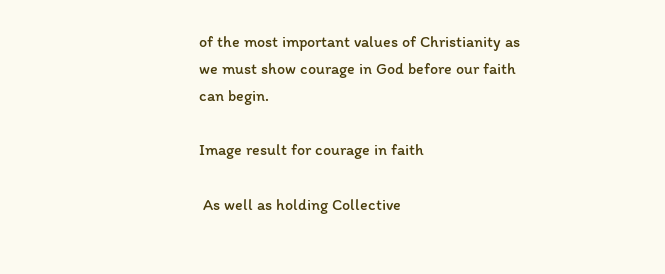of the most important values of Christianity as we must show courage in God before our faith can begin.

Image result for courage in faith

 As well as holding Collective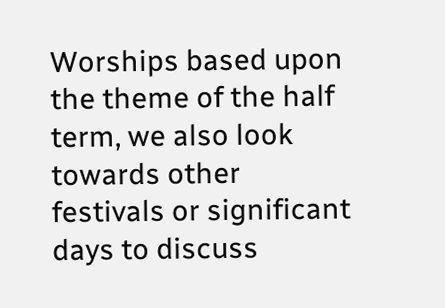Worships based upon the theme of the half term, we also look towards other festivals or significant days to discuss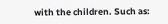with the children. Such as: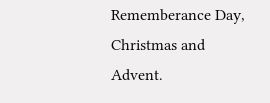Rememberance Day, Christmas and Advent.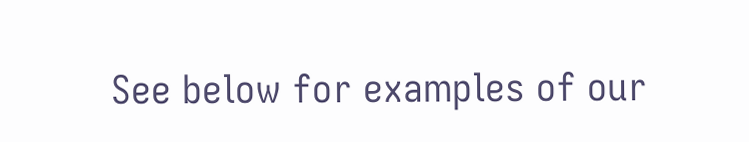See below for examples of our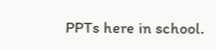PPTs here in school.